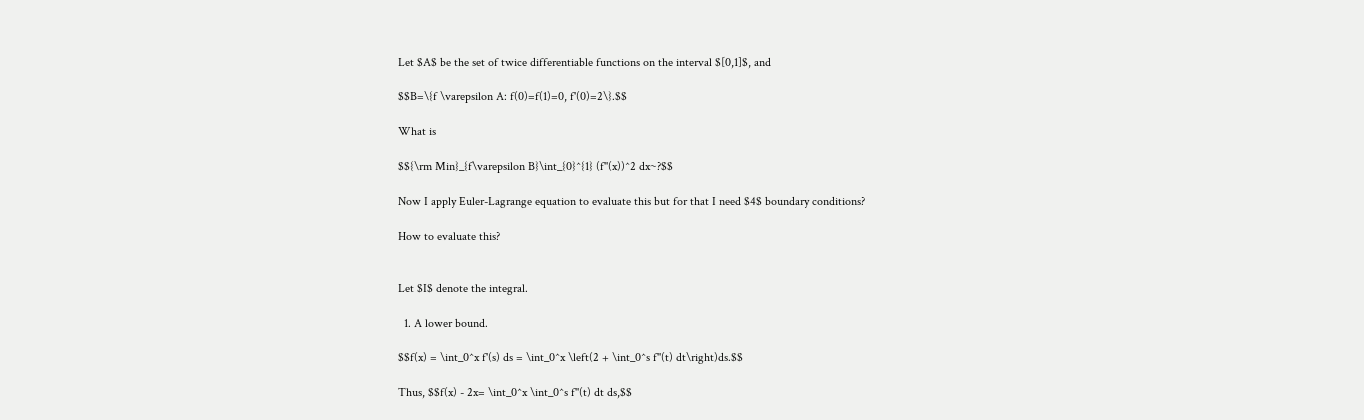Let $A$ be the set of twice differentiable functions on the interval $[0,1]$, and

$$B=\{f \varepsilon A: f(0)=f(1)=0, f'(0)=2\}.$$

What is

$${\rm Min}_{f\varepsilon B}\int_{0}^{1} (f''(x))^2 dx~?$$

Now I apply Euler-Lagrange equation to evaluate this but for that I need $4$ boundary conditions?

How to evaluate this?


Let $I$ denote the integral.

  1. A lower bound.

$$f(x) = \int_0^x f'(s) ds = \int_0^x \left(2 + \int_0^s f''(t) dt\right)ds.$$

Thus, $$f(x) - 2x= \int_0^x \int_0^s f''(t) dt ds,$$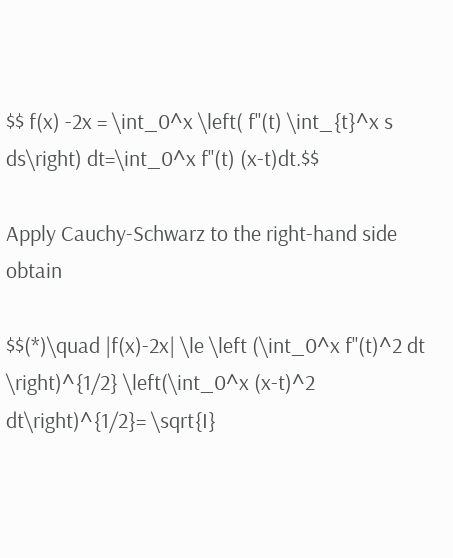$$ f(x) -2x = \int_0^x \left( f''(t) \int_{t}^x s ds\right) dt=\int_0^x f''(t) (x-t)dt.$$

Apply Cauchy-Schwarz to the right-hand side obtain

$$(*)\quad |f(x)-2x| \le \left (\int_0^x f''(t)^2 dt \right)^{1/2} \left(\int_0^x (x-t)^2 dt\right)^{1/2}= \sqrt{I}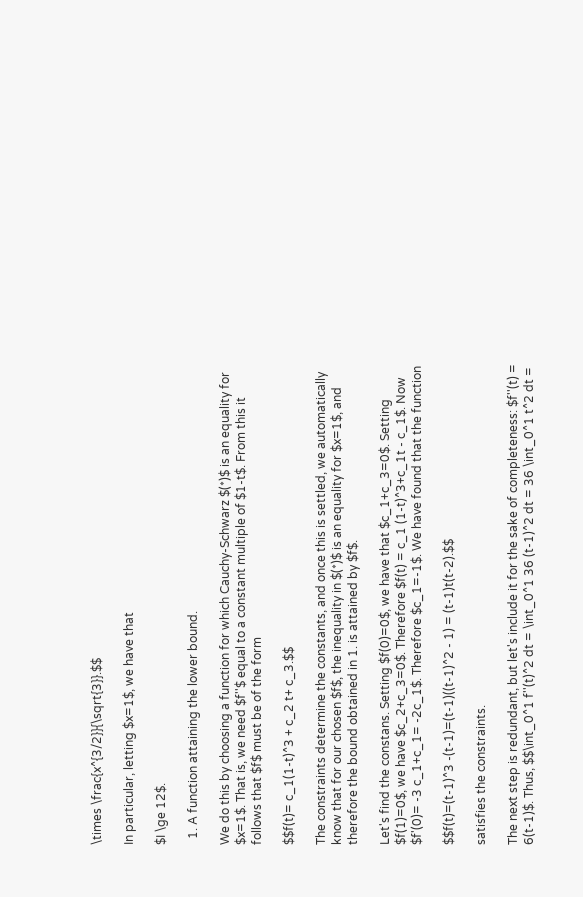\times \frac{x^{3/2}}{\sqrt{3}}.$$

In particular, letting $x=1$, we have that

$I \ge 12$.

  1. A function attaining the lower bound.

We do this by choosing a function for which Cauchy-Schwarz $(*)$ is an equality for $x=1$. That is, we need $f''$ equal to a constant multiple of $1-t$. From this it follows that $f$ must be of the form

$$f(t)= c_1(1-t)^3 + c_2 t+ c_3.$$

The constraints determine the constants, and once this is settled, we automatically know that for our chosen $f$, the inequality in $(*)$ is an equality for $x=1$, and therefore the bound obtained in 1. is attained by $f$.

Let's find the constans. Setting $f(0)=0$, we have that $c_1+c_3=0$. Setting $f(1)=0$, we have $c_2+c_3=0$. Therefore $f(t) = c_1 (1-t)^3+c_1t - c_1$. Now $f'(0)= -3 c_1+c_1= -2c_1$. Therefore $c_1=-1$. We have found that the function

$$f(t)=(t-1)^3 -(t-1)=(t-1)((t-1)^2 - 1) = (t-1)t(t-2).$$

satisfies the constraints.

The next step is redundant, but let's include it for the sake of completeness: $f''(t) = 6(t-1)$. Thus, $$\int_0^1 f''(t)^2 dt = \int_0^1 36 (t-1)^2 dt = 36 \int_0^1 t^2 dt =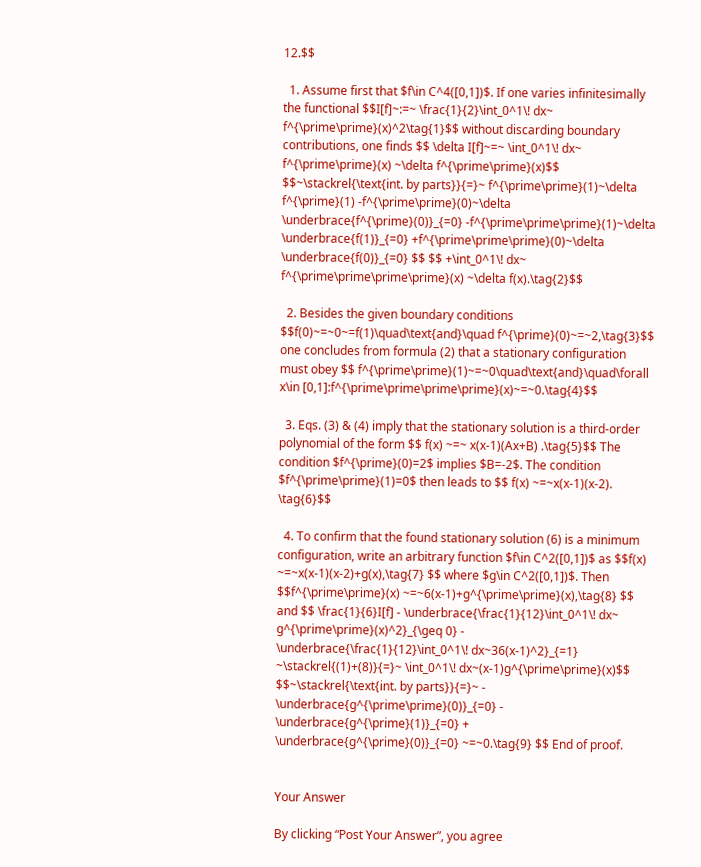12.$$

  1. Assume first that $f\in C^4([0,1])$. If one varies infinitesimally the functional $$I[f]~:=~ \frac{1}{2}\int_0^1\! dx~ f^{\prime\prime}(x)^2\tag{1}$$ without discarding boundary contributions, one finds $$ \delta I[f]~=~ \int_0^1\! dx~ f^{\prime\prime}(x) ~\delta f^{\prime\prime}(x)$$ $$~\stackrel{\text{int. by parts}}{=}~ f^{\prime\prime}(1)~\delta f^{\prime}(1) -f^{\prime\prime}(0)~\delta \underbrace{f^{\prime}(0)}_{=0} -f^{\prime\prime\prime}(1)~\delta \underbrace{f(1)}_{=0} +f^{\prime\prime\prime}(0)~\delta \underbrace{f(0)}_{=0} $$ $$ +\int_0^1\! dx~ f^{\prime\prime\prime\prime}(x) ~\delta f(x).\tag{2}$$

  2. Besides the given boundary conditions $$f(0)~=~0~=f(1)\quad\text{and}\quad f^{\prime}(0)~=~2,\tag{3}$$ one concludes from formula (2) that a stationary configuration must obey $$ f^{\prime\prime}(1)~=~0\quad\text{and}\quad\forall x\in [0,1]:f^{\prime\prime\prime\prime}(x)~=~0.\tag{4}$$

  3. Eqs. (3) & (4) imply that the stationary solution is a third-order polynomial of the form $$ f(x) ~=~ x(x-1)(Ax+B) .\tag{5}$$ The condition $f^{\prime}(0)=2$ implies $B=-2$. The condition $f^{\prime\prime}(1)=0$ then leads to $$ f(x) ~=~x(x-1)(x-2). \tag{6}$$

  4. To confirm that the found stationary solution (6) is a minimum configuration, write an arbitrary function $f\in C^2([0,1])$ as $$f(x) ~=~x(x-1)(x-2)+g(x),\tag{7} $$ where $g\in C^2([0,1])$. Then $$f^{\prime\prime}(x) ~=~6(x-1)+g^{\prime\prime}(x),\tag{8} $$ and $$ \frac{1}{6}I[f] - \underbrace{\frac{1}{12}\int_0^1\! dx~ g^{\prime\prime}(x)^2}_{\geq 0} - \underbrace{\frac{1}{12}\int_0^1\! dx~36(x-1)^2}_{=1} ~\stackrel{(1)+(8)}{=}~ \int_0^1\! dx~(x-1)g^{\prime\prime}(x)$$ $$~\stackrel{\text{int. by parts}}{=}~ - \underbrace{g^{\prime\prime}(0)}_{=0} - \underbrace{g^{\prime}(1)}_{=0} + \underbrace{g^{\prime}(0)}_{=0} ~=~0.\tag{9} $$ End of proof.


Your Answer

By clicking “Post Your Answer”, you agree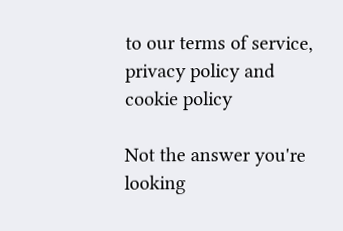to our terms of service, privacy policy and cookie policy

Not the answer you're looking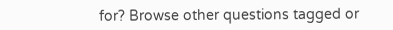for? Browse other questions tagged or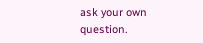ask your own question.